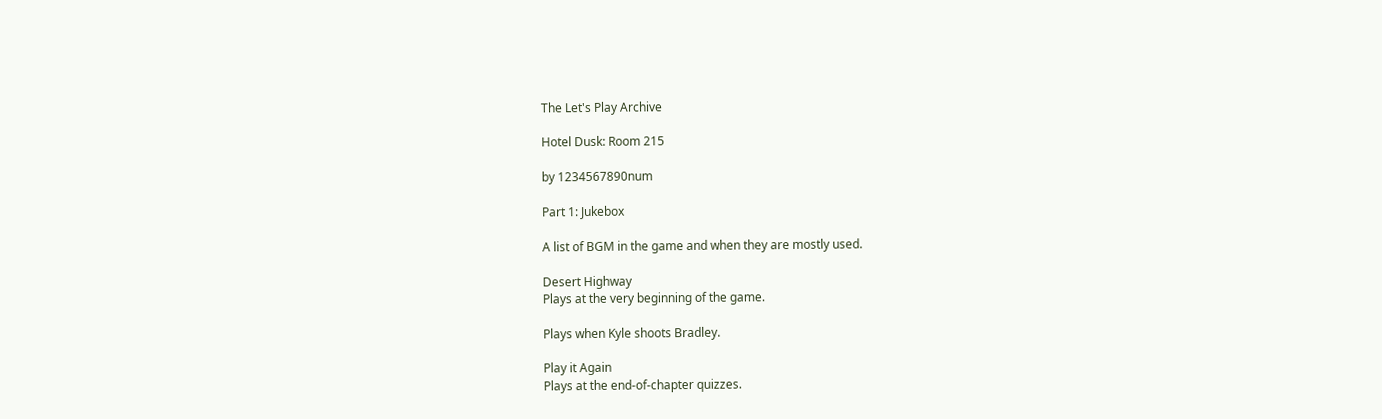The Let's Play Archive

Hotel Dusk: Room 215

by 1234567890num

Part 1: Jukebox

A list of BGM in the game and when they are mostly used.

Desert Highway
Plays at the very beginning of the game.

Plays when Kyle shoots Bradley.

Play it Again
Plays at the end-of-chapter quizzes.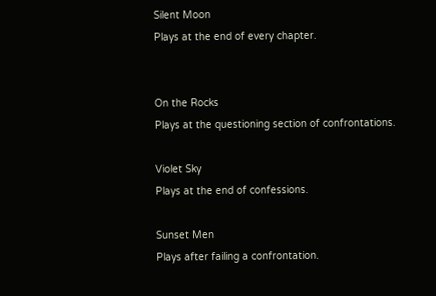Silent Moon
Plays at the end of every chapter.


On the Rocks
Plays at the questioning section of confrontations.

Violet Sky
Plays at the end of confessions.

Sunset Men
Plays after failing a confrontation.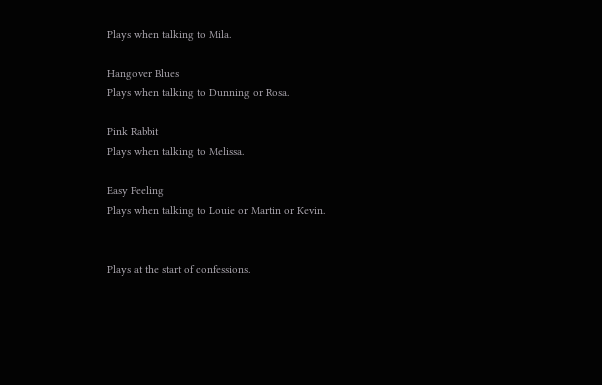Plays when talking to Mila.

Hangover Blues
Plays when talking to Dunning or Rosa.

Pink Rabbit
Plays when talking to Melissa.

Easy Feeling
Plays when talking to Louie or Martin or Kevin.


Plays at the start of confessions.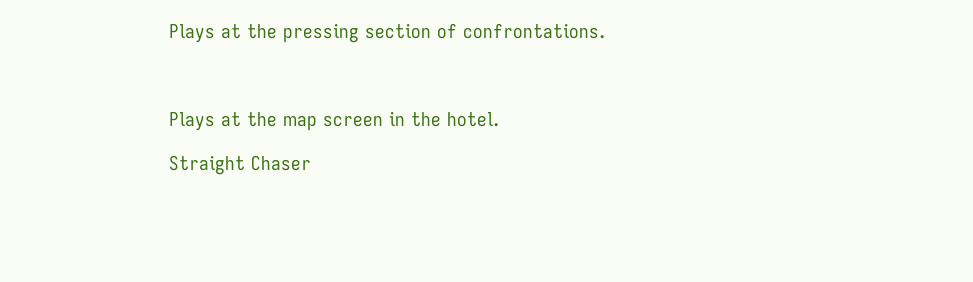Plays at the pressing section of confrontations.



Plays at the map screen in the hotel.

Straight Chaser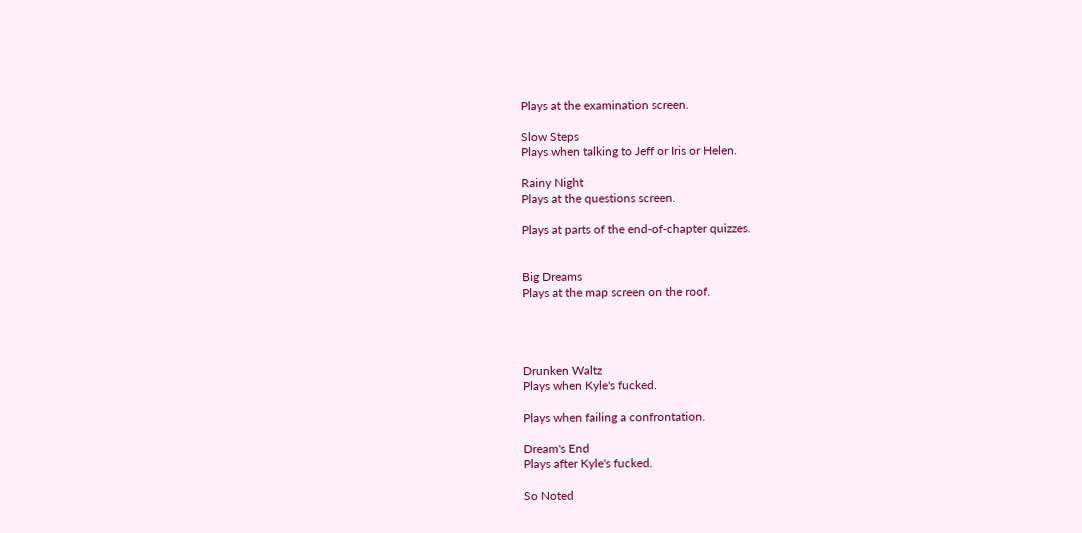Plays at the examination screen.

Slow Steps
Plays when talking to Jeff or Iris or Helen.

Rainy Night
Plays at the questions screen.

Plays at parts of the end-of-chapter quizzes.


Big Dreams
Plays at the map screen on the roof.




Drunken Waltz
Plays when Kyle's fucked.

Plays when failing a confrontation.

Dream's End
Plays after Kyle's fucked.

So Noted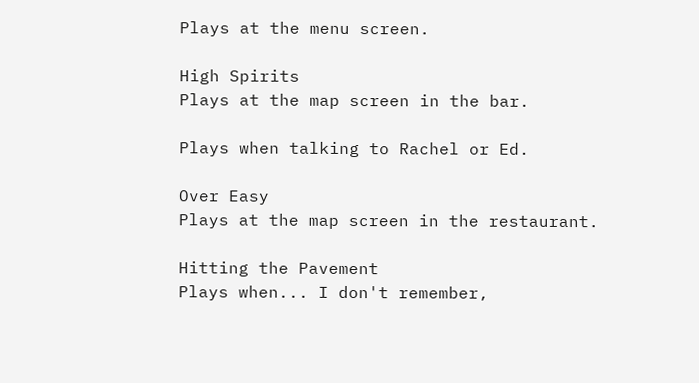Plays at the menu screen.

High Spirits
Plays at the map screen in the bar.

Plays when talking to Rachel or Ed.

Over Easy
Plays at the map screen in the restaurant.

Hitting the Pavement
Plays when... I don't remember,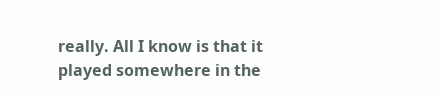really. All I know is that it played somewhere in the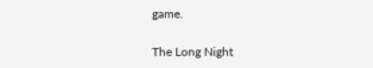game.

The Long Night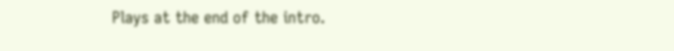Plays at the end of the intro.